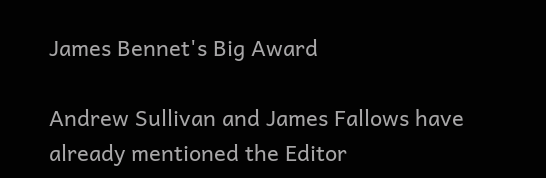James Bennet's Big Award

Andrew Sullivan and James Fallows have already mentioned the Editor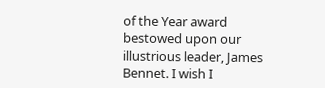of the Year award bestowed upon our illustrious leader, James Bennet. I wish I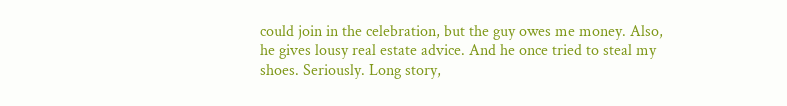could join in the celebration, but the guy owes me money. Also, he gives lousy real estate advice. And he once tried to steal my shoes. Seriously. Long story,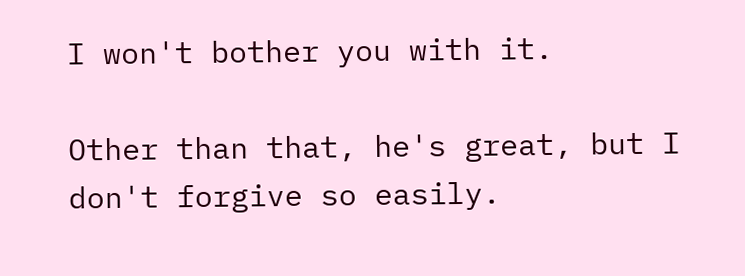I won't bother you with it.

Other than that, he's great, but I don't forgive so easily.